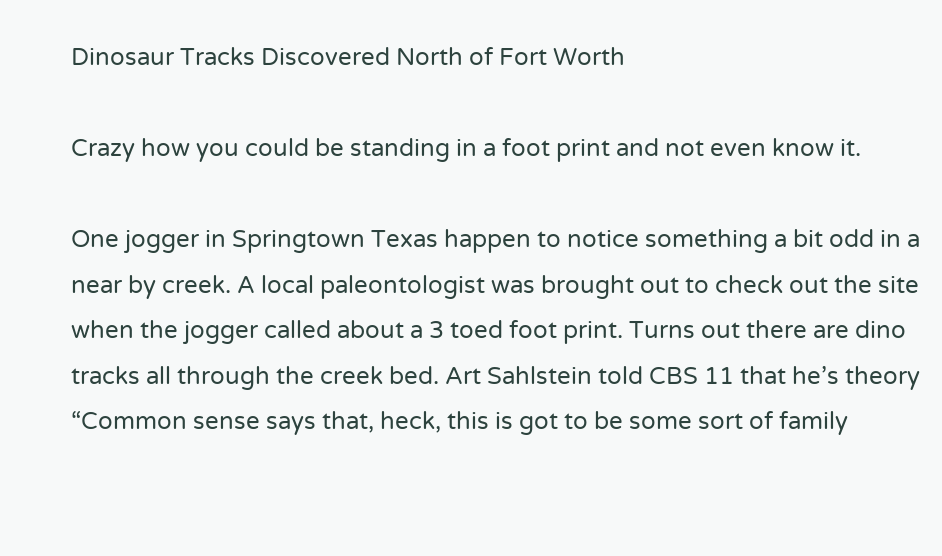Dinosaur Tracks Discovered North of Fort Worth

Crazy how you could be standing in a foot print and not even know it.

One jogger in Springtown Texas happen to notice something a bit odd in a near by creek. A local paleontologist was brought out to check out the site when the jogger called about a 3 toed foot print. Turns out there are dino tracks all through the creek bed. Art Sahlstein told CBS 11 that he’s theory “Common sense says that, heck, this is got to be some sort of family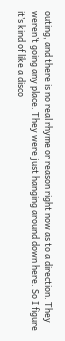outing, and there is no real rhyme or reason right now as to a direction. They weren’t going any place. They were just hanging around down here. So I figure it’s kind of like a disco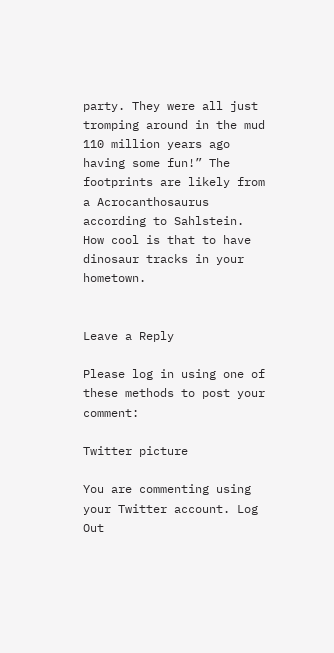party. They were all just tromping around in the mud 110 million years ago having some fun!” The footprints are likely from a Acrocanthosaurus according to Sahlstein. How cool is that to have dinosaur tracks in your hometown.


Leave a Reply

Please log in using one of these methods to post your comment:

Twitter picture

You are commenting using your Twitter account. Log Out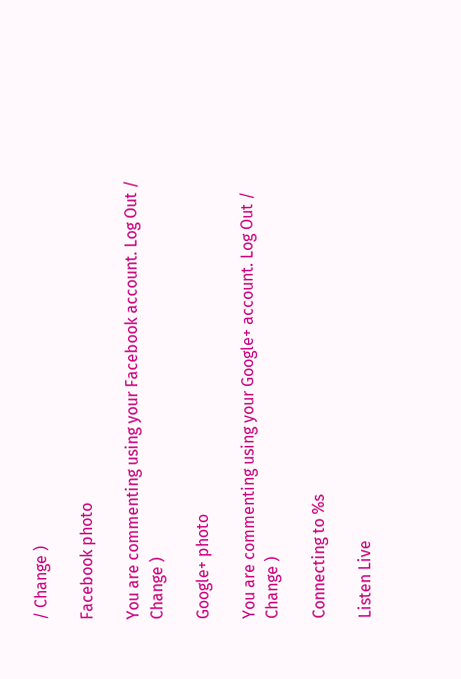/ Change )

Facebook photo

You are commenting using your Facebook account. Log Out / Change )

Google+ photo

You are commenting using your Google+ account. Log Out / Change )

Connecting to %s

Listen Live